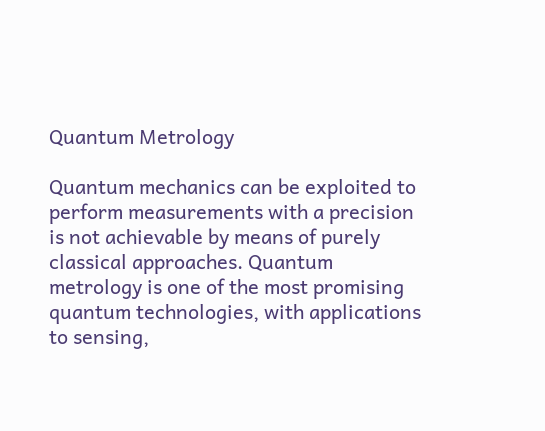Quantum Metrology

Quantum mechanics can be exploited to perform measurements with a precision is not achievable by means of purely classical approaches. Quantum metrology is one of the most promising quantum technologies, with applications to sensing,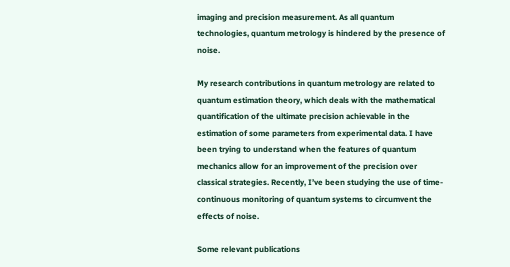imaging and precision measurement. As all quantum technologies, quantum metrology is hindered by the presence of noise.

My research contributions in quantum metrology are related to quantum estimation theory, which deals with the mathematical quantification of the ultimate precision achievable in the estimation of some parameters from experimental data. I have been trying to understand when the features of quantum mechanics allow for an improvement of the precision over classical strategies. Recently, I’ve been studying the use of time-continuous monitoring of quantum systems to circumvent the effects of noise.

Some relevant publications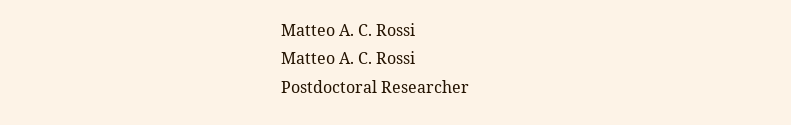Matteo A. C. Rossi
Matteo A. C. Rossi
Postdoctoral Researcher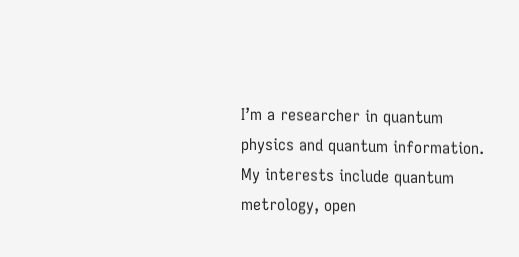I’m a researcher in quantum physics and quantum information. My interests include quantum metrology, open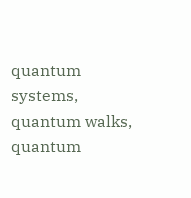quantum systems, quantum walks, quantum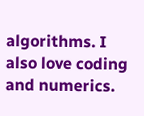algorithms. I also love coding and numerics.